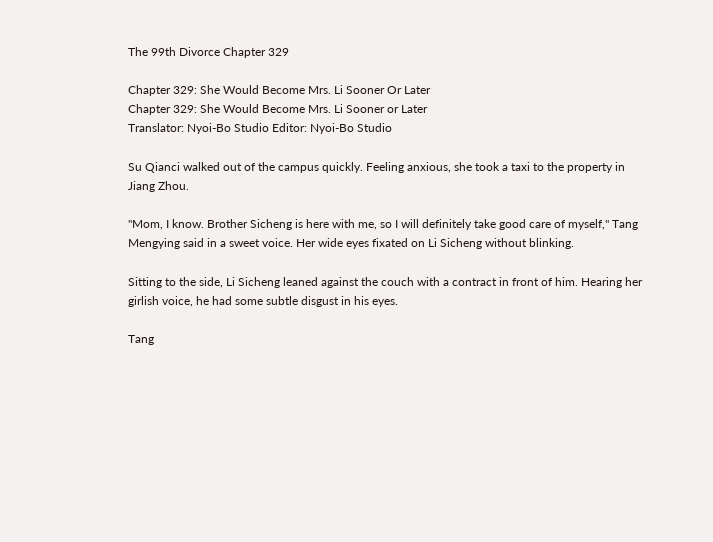The 99th Divorce Chapter 329

Chapter 329: She Would Become Mrs. Li Sooner Or Later
Chapter 329: She Would Become Mrs. Li Sooner or Later
Translator: Nyoi-Bo Studio Editor: Nyoi-Bo Studio

Su Qianci walked out of the campus quickly. Feeling anxious, she took a taxi to the property in Jiang Zhou.

"Mom, I know. Brother Sicheng is here with me, so I will definitely take good care of myself," Tang Mengying said in a sweet voice. Her wide eyes fixated on Li Sicheng without blinking.

Sitting to the side, Li Sicheng leaned against the couch with a contract in front of him. Hearing her girlish voice, he had some subtle disgust in his eyes.

Tang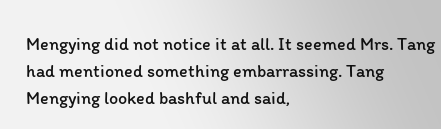Mengying did not notice it at all. It seemed Mrs. Tang had mentioned something embarrassing. Tang Mengying looked bashful and said,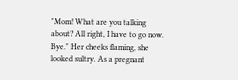"Mom! What are you talking about? All right, I have to go now. Bye." Her cheeks flaming, she looked sultry. As a pregnant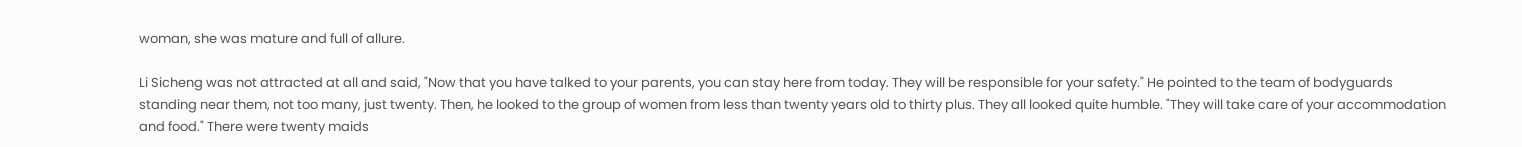woman, she was mature and full of allure.

Li Sicheng was not attracted at all and said, "Now that you have talked to your parents, you can stay here from today. They will be responsible for your safety." He pointed to the team of bodyguards standing near them, not too many, just twenty. Then, he looked to the group of women from less than twenty years old to thirty plus. They all looked quite humble. "They will take care of your accommodation and food." There were twenty maids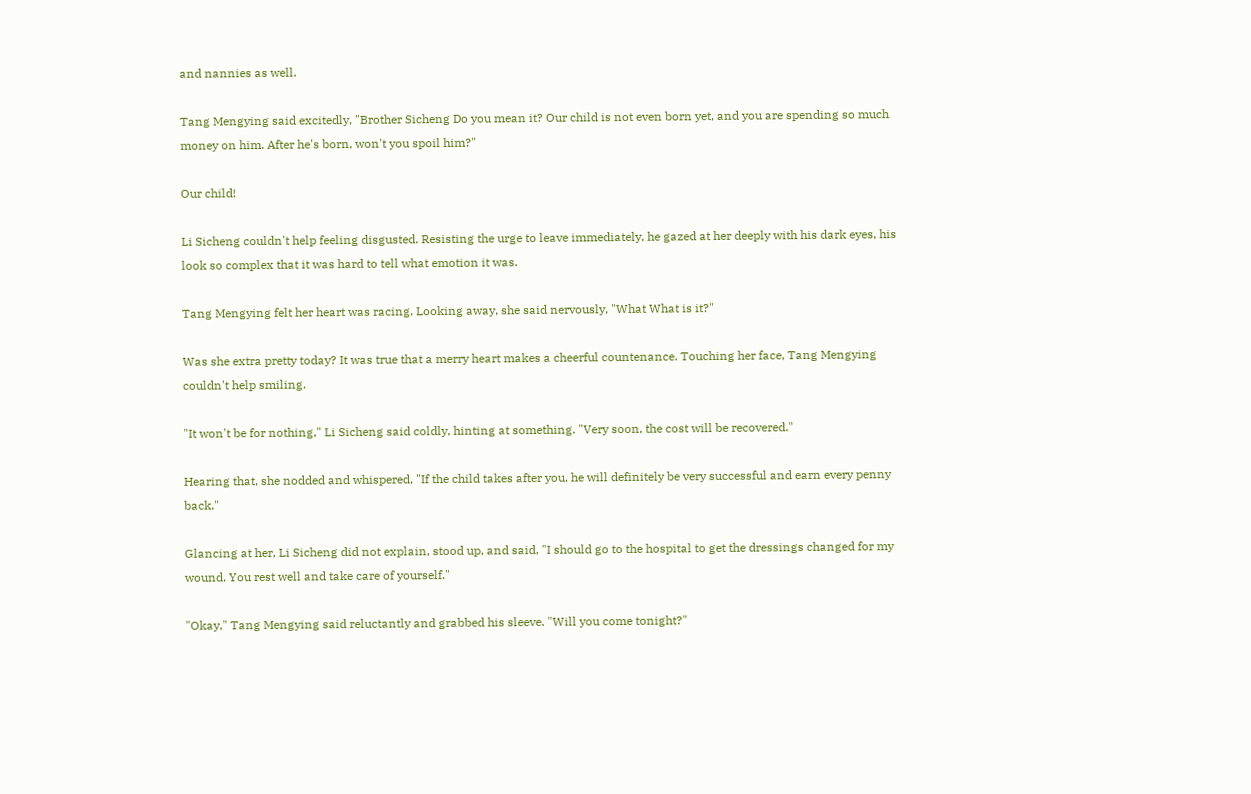and nannies as well.

Tang Mengying said excitedly, "Brother Sicheng Do you mean it? Our child is not even born yet, and you are spending so much money on him. After he's born, won't you spoil him?"

Our child!

Li Sicheng couldn't help feeling disgusted. Resisting the urge to leave immediately, he gazed at her deeply with his dark eyes, his look so complex that it was hard to tell what emotion it was.

Tang Mengying felt her heart was racing. Looking away, she said nervously, "What What is it?"

Was she extra pretty today? It was true that a merry heart makes a cheerful countenance. Touching her face, Tang Mengying couldn't help smiling.

"It won't be for nothing," Li Sicheng said coldly, hinting at something. "Very soon, the cost will be recovered."

Hearing that, she nodded and whispered, "If the child takes after you, he will definitely be very successful and earn every penny back."

Glancing at her, Li Sicheng did not explain, stood up, and said, "I should go to the hospital to get the dressings changed for my wound. You rest well and take care of yourself."

"Okay," Tang Mengying said reluctantly and grabbed his sleeve. "Will you come tonight?"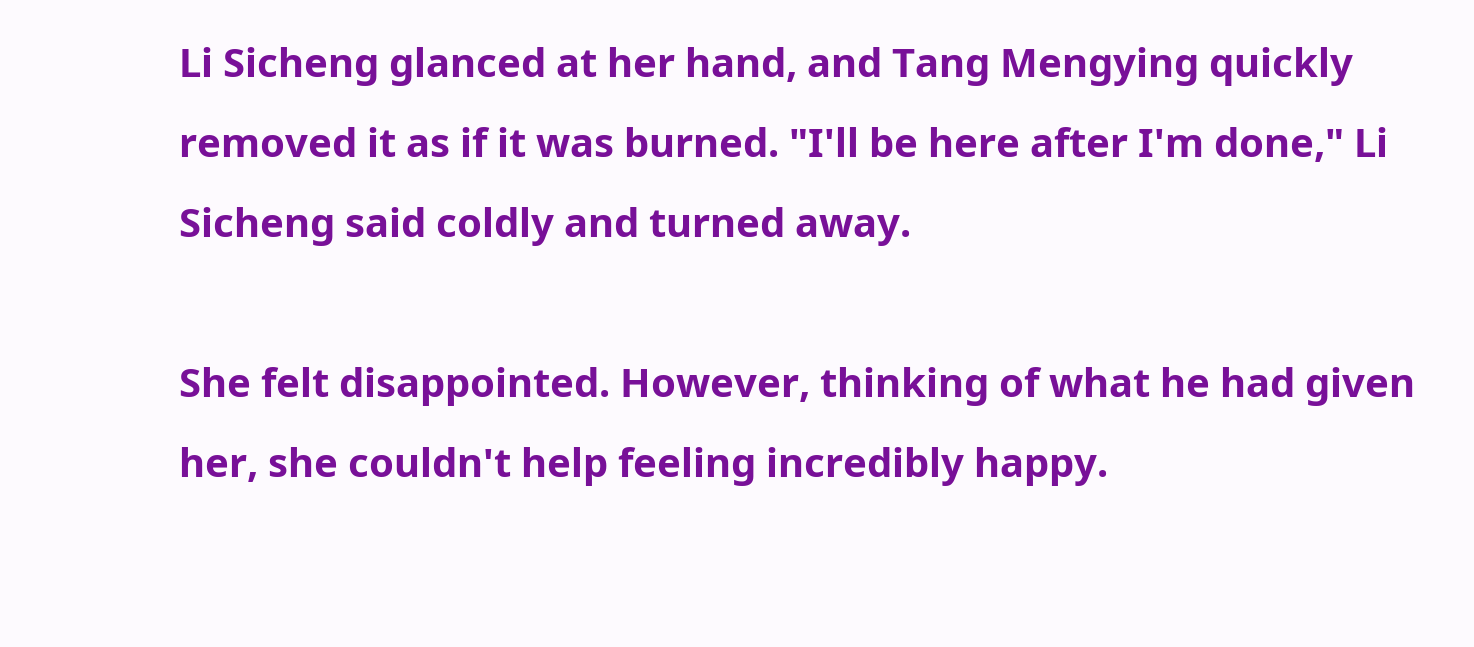Li Sicheng glanced at her hand, and Tang Mengying quickly removed it as if it was burned. "I'll be here after I'm done," Li Sicheng said coldly and turned away.

She felt disappointed. However, thinking of what he had given her, she couldn't help feeling incredibly happy.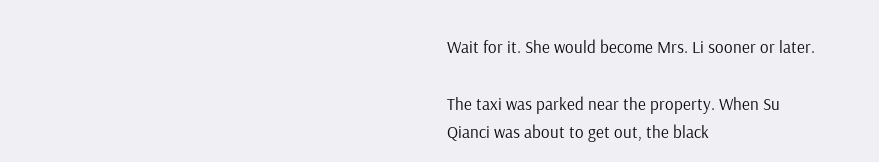Wait for it. She would become Mrs. Li sooner or later.

The taxi was parked near the property. When Su Qianci was about to get out, the black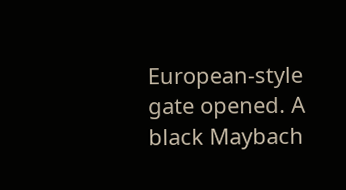European-style gate opened. A black Maybach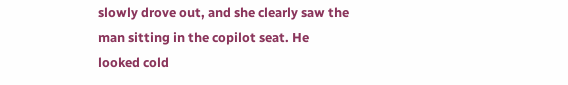slowly drove out, and she clearly saw the man sitting in the copilot seat. He looked cold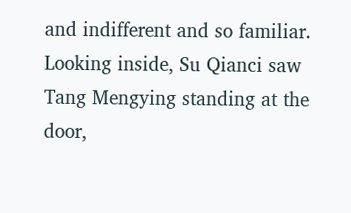and indifferent and so familiar. Looking inside, Su Qianci saw Tang Mengying standing at the door,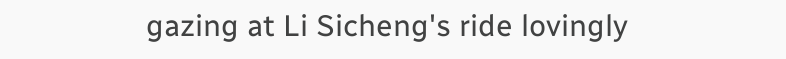gazing at Li Sicheng's ride lovingly